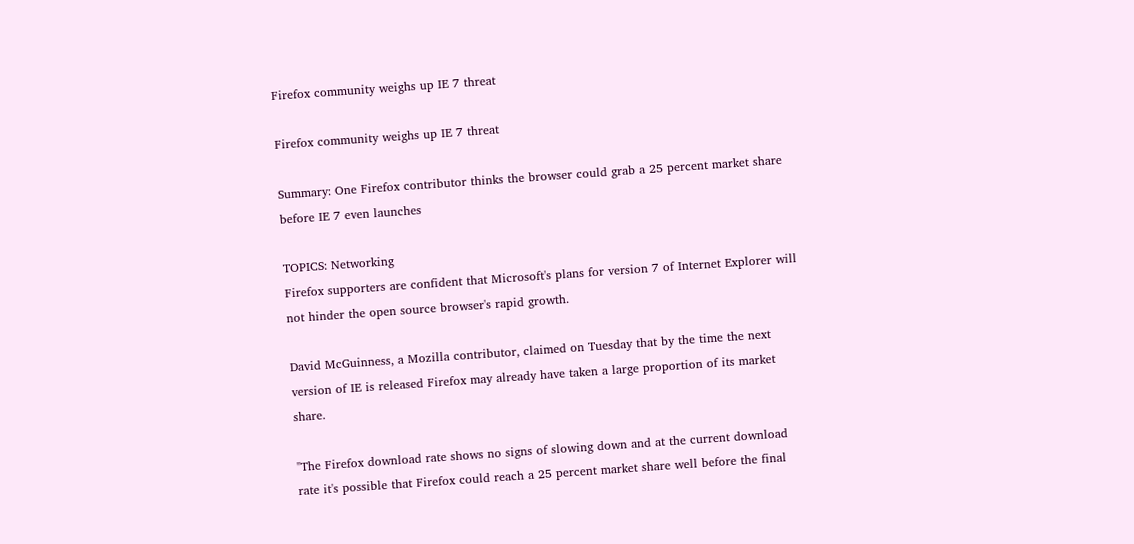Firefox community weighs up IE 7 threat

Firefox community weighs up IE 7 threat

Summary: One Firefox contributor thinks the browser could grab a 25 percent market share before IE 7 even launches

TOPICS: Networking
Firefox supporters are confident that Microsoft's plans for version 7 of Internet Explorer will not hinder the open source browser's rapid growth.

David McGuinness, a Mozilla contributor, claimed on Tuesday that by the time the next version of IE is released Firefox may already have taken a large proportion of its market share.

"The Firefox download rate shows no signs of slowing down and at the current download rate it's possible that Firefox could reach a 25 percent market share well before the final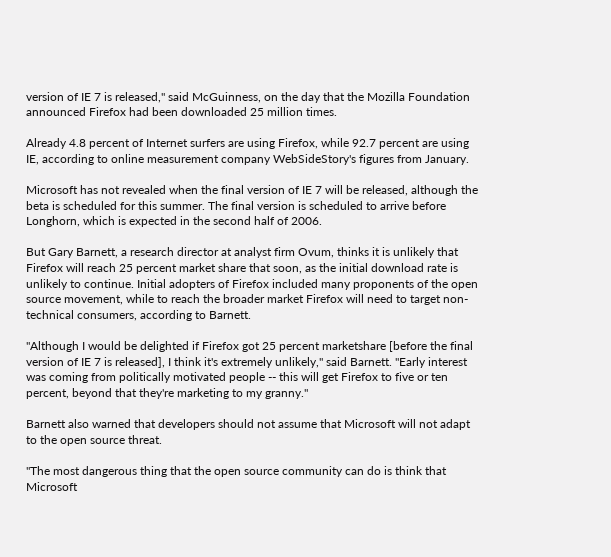version of IE 7 is released," said McGuinness, on the day that the Mozilla Foundation announced Firefox had been downloaded 25 million times.

Already 4.8 percent of Internet surfers are using Firefox, while 92.7 percent are using IE, according to online measurement company WebSideStory's figures from January.

Microsoft has not revealed when the final version of IE 7 will be released, although the beta is scheduled for this summer. The final version is scheduled to arrive before Longhorn, which is expected in the second half of 2006.

But Gary Barnett, a research director at analyst firm Ovum, thinks it is unlikely that Firefox will reach 25 percent market share that soon, as the initial download rate is unlikely to continue. Initial adopters of Firefox included many proponents of the open source movement, while to reach the broader market Firefox will need to target non-technical consumers, according to Barnett.

"Although I would be delighted if Firefox got 25 percent marketshare [before the final version of IE 7 is released], I think it's extremely unlikely," said Barnett. "Early interest was coming from politically motivated people -- this will get Firefox to five or ten percent, beyond that they're marketing to my granny."

Barnett also warned that developers should not assume that Microsoft will not adapt to the open source threat.

"The most dangerous thing that the open source community can do is think that Microsoft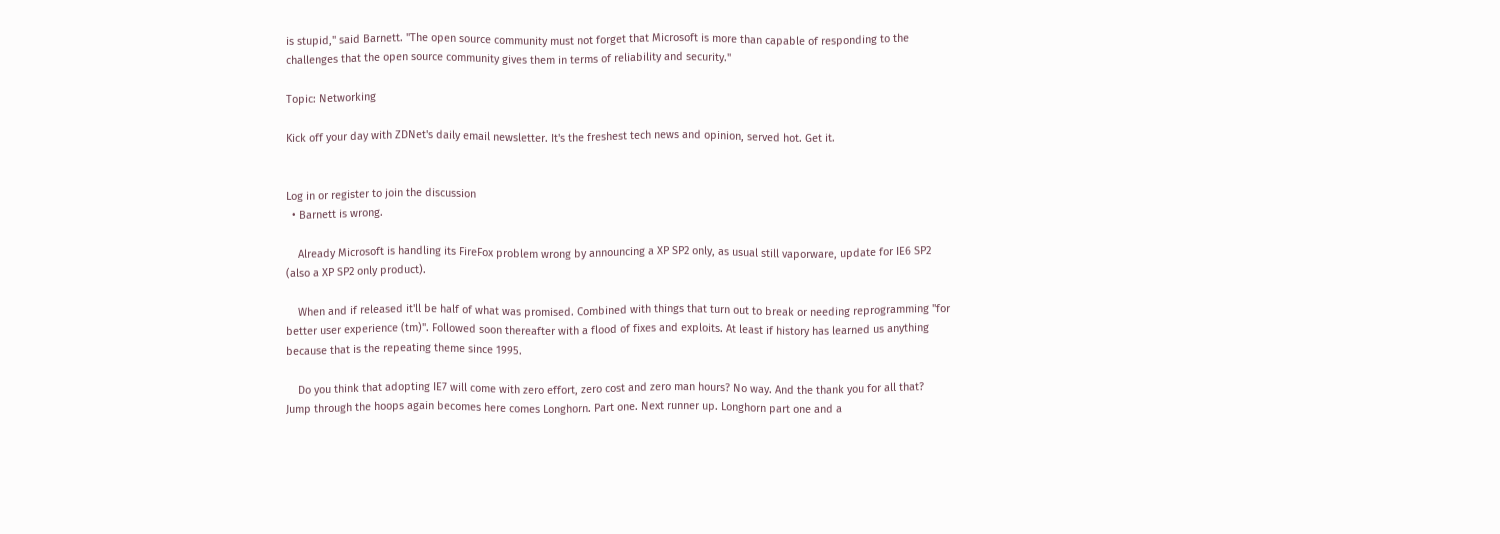is stupid," said Barnett. "The open source community must not forget that Microsoft is more than capable of responding to the challenges that the open source community gives them in terms of reliability and security."

Topic: Networking

Kick off your day with ZDNet's daily email newsletter. It's the freshest tech news and opinion, served hot. Get it.


Log in or register to join the discussion
  • Barnett is wrong.

    Already Microsoft is handling its FireFox problem wrong by announcing a XP SP2 only, as usual still vaporware, update for IE6 SP2 (also a XP SP2 only product).

    When and if released it'll be half of what was promised. Combined with things that turn out to break or needing reprogramming "for better user experience (tm)". Followed soon thereafter with a flood of fixes and exploits. At least if history has learned us anything because that is the repeating theme since 1995.

    Do you think that adopting IE7 will come with zero effort, zero cost and zero man hours? No way. And the thank you for all that? Jump through the hoops again becomes here comes Longhorn. Part one. Next runner up. Longhorn part one and a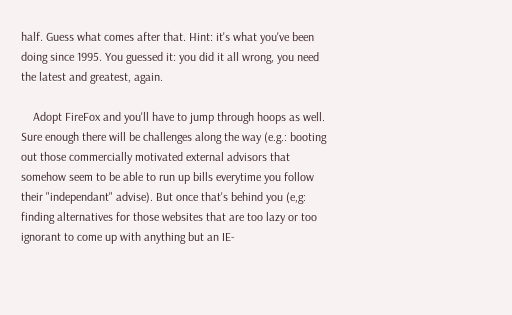half. Guess what comes after that. Hint: it's what you've been doing since 1995. You guessed it: you did it all wrong, you need the latest and greatest, again.

    Adopt FireFox and you'll have to jump through hoops as well. Sure enough there will be challenges along the way (e.g.: booting out those commercially motivated external advisors that somehow seem to be able to run up bills everytime you follow their "independant" advise). But once that's behind you (e,g: finding alternatives for those websites that are too lazy or too ignorant to come up with anything but an IE-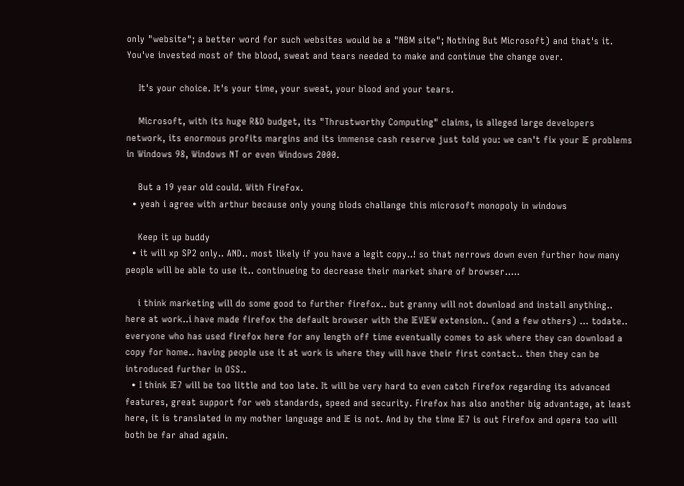only "website"; a better word for such websites would be a "NBM site"; Nothing But Microsoft) and that's it. You've invested most of the blood, sweat and tears needed to make and continue the change over.

    It's your choice. It's your time, your sweat, your blood and your tears.

    Microsoft, with its huge R&D budget, its "Thrustworthy Computing" claims, is alleged large developers network, its enormous profits margins and its immense cash reserve just told you: we can't fix your IE problems in Windows 98, Windows NT or even Windows 2000.

    But a 19 year old could. With FireFox.
  • yeah i agree with arthur because only young blods challange this microsoft monopoly in windows

    Keep it up buddy
  • it will xp SP2 only.. AND.. most likely if you have a legit copy..! so that nerrows down even further how many people will be able to use it.. continueing to decrease their market share of browser.....

    i think marketing will do some good to further firefox.. but granny will not download and install anything.. here at work..i have made firefox the default browser with the IEVIEW extension.. (and a few others) ... todate.. everyone who has used firefox here for any length off time eventually comes to ask where they can download a copy for home.. having people use it at work is where they will have their first contact.. then they can be introduced further in OSS..
  • I think IE7 will be too little and too late. It will be very hard to even catch Firefox regarding its advanced features, great support for web standards, speed and security. Firefox has also another big advantage, at least here, it is translated in my mother language and IE is not. And by the time IE7 is out Firefox and opera too will both be far ahad again.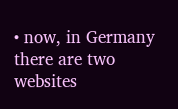• now, in Germany there are two websites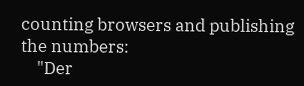counting browsers and publishing the numbers:
    "Der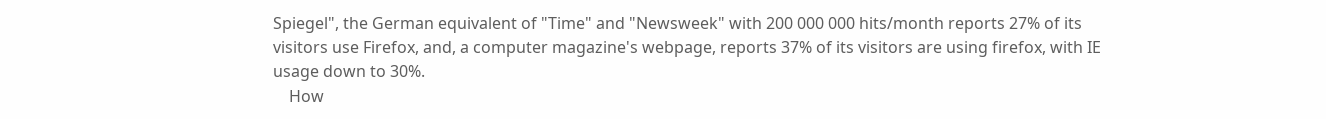Spiegel", the German equivalent of "Time" and "Newsweek" with 200 000 000 hits/month reports 27% of its visitors use Firefox, and, a computer magazine's webpage, reports 37% of its visitors are using firefox, with IE usage down to 30%.
    How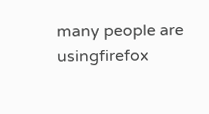many people are usingfirefox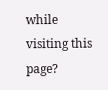while visiting this page?